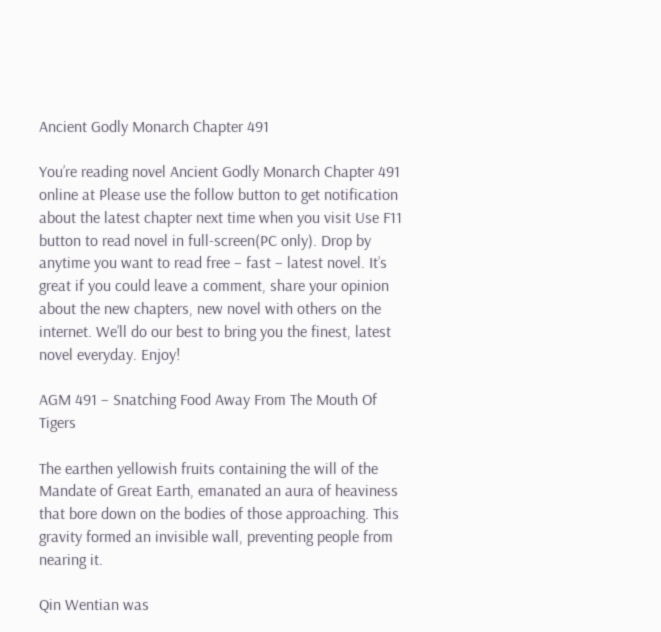Ancient Godly Monarch Chapter 491

You’re reading novel Ancient Godly Monarch Chapter 491 online at Please use the follow button to get notification about the latest chapter next time when you visit Use F11 button to read novel in full-screen(PC only). Drop by anytime you want to read free – fast – latest novel. It’s great if you could leave a comment, share your opinion about the new chapters, new novel with others on the internet. We’ll do our best to bring you the finest, latest novel everyday. Enjoy!

AGM 491 – Snatching Food Away From The Mouth Of Tigers

The earthen yellowish fruits containing the will of the Mandate of Great Earth, emanated an aura of heaviness that bore down on the bodies of those approaching. This gravity formed an invisible wall, preventing people from nearing it.

Qin Wentian was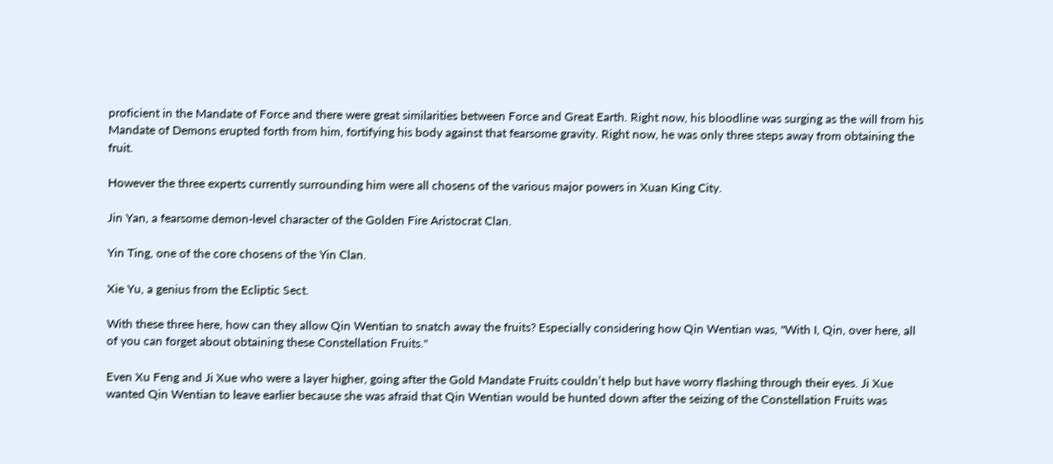proficient in the Mandate of Force and there were great similarities between Force and Great Earth. Right now, his bloodline was surging as the will from his Mandate of Demons erupted forth from him, fortifying his body against that fearsome gravity. Right now, he was only three steps away from obtaining the fruit.

However the three experts currently surrounding him were all chosens of the various major powers in Xuan King City.

Jin Yan, a fearsome demon-level character of the Golden Fire Aristocrat Clan.

Yin Ting, one of the core chosens of the Yin Clan.

Xie Yu, a genius from the Ecliptic Sect.

With these three here, how can they allow Qin Wentian to snatch away the fruits? Especially considering how Qin Wentian was, "With I, Qin, over here, all of you can forget about obtaining these Constellation Fruits."

Even Xu Feng and Ji Xue who were a layer higher, going after the Gold Mandate Fruits couldn’t help but have worry flashing through their eyes. Ji Xue wanted Qin Wentian to leave earlier because she was afraid that Qin Wentian would be hunted down after the seizing of the Constellation Fruits was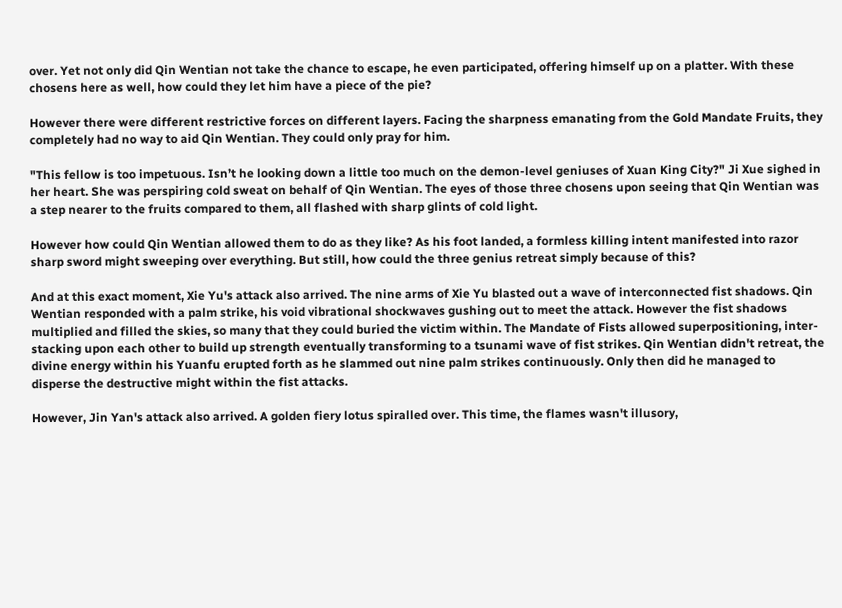over. Yet not only did Qin Wentian not take the chance to escape, he even participated, offering himself up on a platter. With these chosens here as well, how could they let him have a piece of the pie?

However there were different restrictive forces on different layers. Facing the sharpness emanating from the Gold Mandate Fruits, they completely had no way to aid Qin Wentian. They could only pray for him.

"This fellow is too impetuous. Isn’t he looking down a little too much on the demon-level geniuses of Xuan King City?" Ji Xue sighed in her heart. She was perspiring cold sweat on behalf of Qin Wentian. The eyes of those three chosens upon seeing that Qin Wentian was a step nearer to the fruits compared to them, all flashed with sharp glints of cold light.

However how could Qin Wentian allowed them to do as they like? As his foot landed, a formless killing intent manifested into razor sharp sword might sweeping over everything. But still, how could the three genius retreat simply because of this?

And at this exact moment, Xie Yu's attack also arrived. The nine arms of Xie Yu blasted out a wave of interconnected fist shadows. Qin Wentian responded with a palm strike, his void vibrational shockwaves gushing out to meet the attack. However the fist shadows multiplied and filled the skies, so many that they could buried the victim within. The Mandate of Fists allowed superpositioning, inter-stacking upon each other to build up strength eventually transforming to a tsunami wave of fist strikes. Qin Wentian didn't retreat, the divine energy within his Yuanfu erupted forth as he slammed out nine palm strikes continuously. Only then did he managed to disperse the destructive might within the fist attacks.

However, Jin Yan's attack also arrived. A golden fiery lotus spiralled over. This time, the flames wasn't illusory,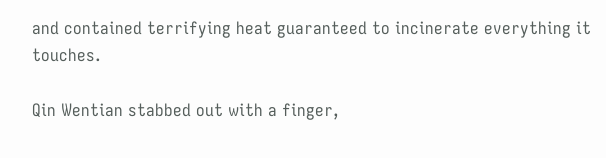and contained terrifying heat guaranteed to incinerate everything it touches.

Qin Wentian stabbed out with a finger,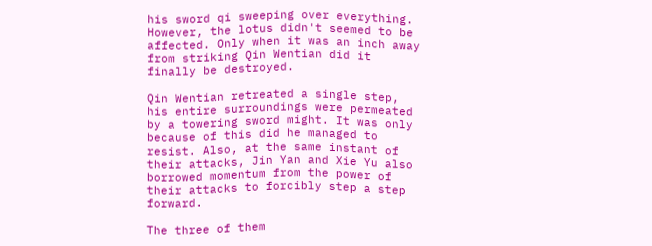his sword qi sweeping over everything. However, the lotus didn't seemed to be affected. Only when it was an inch away from striking Qin Wentian did it finally be destroyed.

Qin Wentian retreated a single step, his entire surroundings were permeated by a towering sword might. It was only because of this did he managed to resist. Also, at the same instant of their attacks, Jin Yan and Xie Yu also borrowed momentum from the power of their attacks to forcibly step a step forward.

The three of them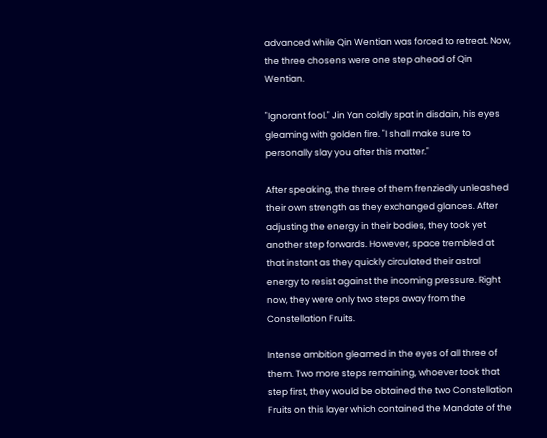advanced while Qin Wentian was forced to retreat. Now, the three chosens were one step ahead of Qin Wentian.

"Ignorant fool." Jin Yan coldly spat in disdain, his eyes gleaming with golden fire. "I shall make sure to personally slay you after this matter."

After speaking, the three of them frenziedly unleashed their own strength as they exchanged glances. After adjusting the energy in their bodies, they took yet another step forwards. However, space trembled at that instant as they quickly circulated their astral energy to resist against the incoming pressure. Right now, they were only two steps away from the Constellation Fruits.

Intense ambition gleamed in the eyes of all three of them. Two more steps remaining, whoever took that step first, they would be obtained the two Constellation Fruits on this layer which contained the Mandate of the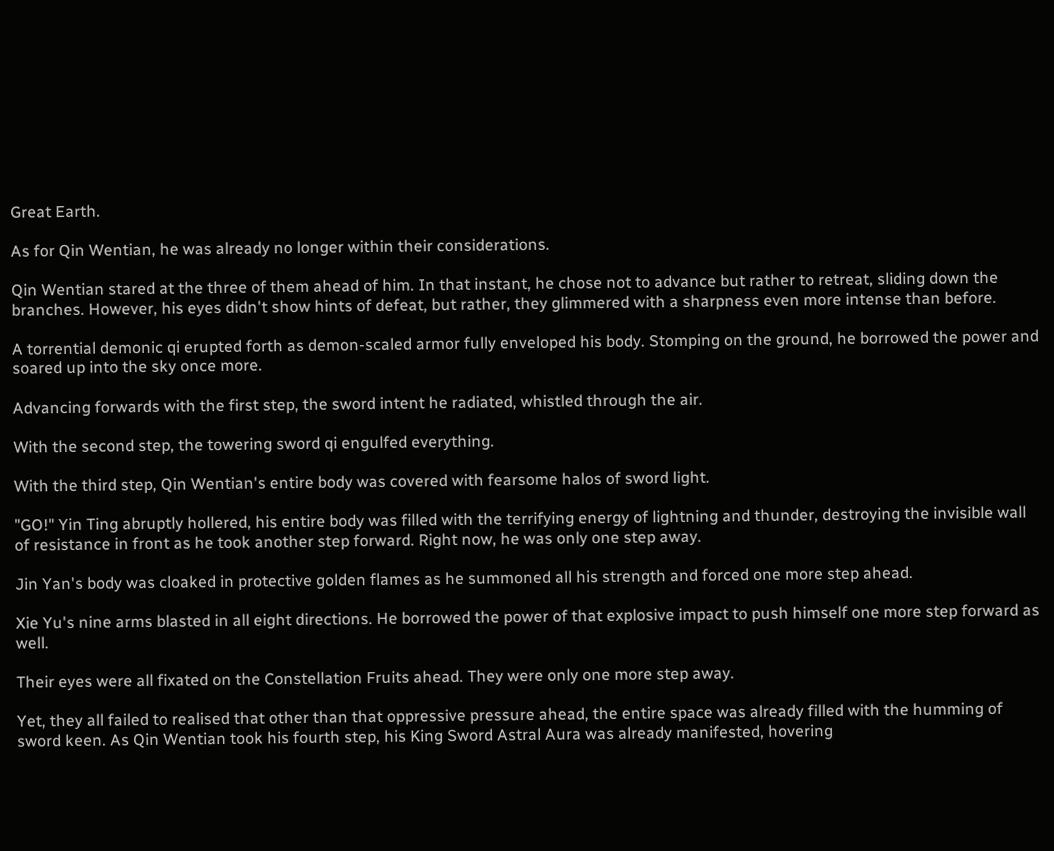Great Earth.

As for Qin Wentian, he was already no longer within their considerations.

Qin Wentian stared at the three of them ahead of him. In that instant, he chose not to advance but rather to retreat, sliding down the branches. However, his eyes didn't show hints of defeat, but rather, they glimmered with a sharpness even more intense than before.

A torrential demonic qi erupted forth as demon-scaled armor fully enveloped his body. Stomping on the ground, he borrowed the power and soared up into the sky once more.

Advancing forwards with the first step, the sword intent he radiated, whistled through the air.

With the second step, the towering sword qi engulfed everything.

With the third step, Qin Wentian's entire body was covered with fearsome halos of sword light.

"GO!" Yin Ting abruptly hollered, his entire body was filled with the terrifying energy of lightning and thunder, destroying the invisible wall of resistance in front as he took another step forward. Right now, he was only one step away.

Jin Yan's body was cloaked in protective golden flames as he summoned all his strength and forced one more step ahead.

Xie Yu's nine arms blasted in all eight directions. He borrowed the power of that explosive impact to push himself one more step forward as well.

Their eyes were all fixated on the Constellation Fruits ahead. They were only one more step away.

Yet, they all failed to realised that other than that oppressive pressure ahead, the entire space was already filled with the humming of sword keen. As Qin Wentian took his fourth step, his King Sword Astral Aura was already manifested, hovering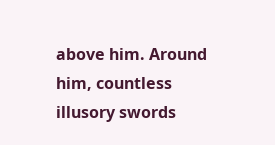above him. Around him, countless illusory swords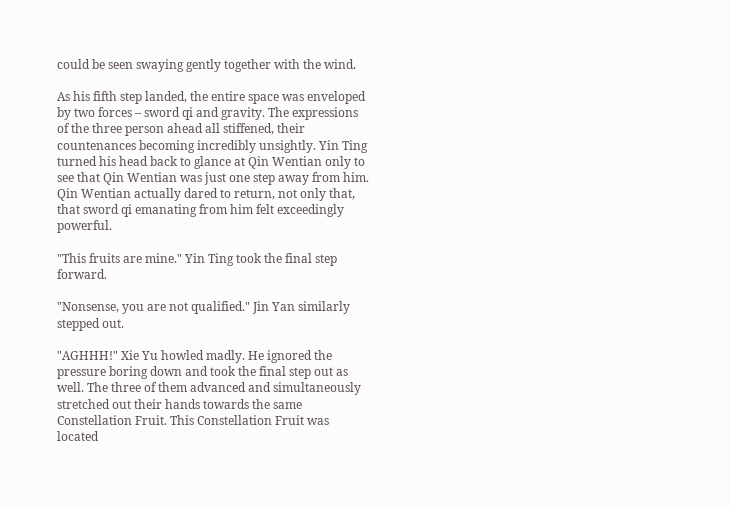could be seen swaying gently together with the wind.

As his fifth step landed, the entire space was enveloped by two forces – sword qi and gravity. The expressions of the three person ahead all stiffened, their countenances becoming incredibly unsightly. Yin Ting turned his head back to glance at Qin Wentian only to see that Qin Wentian was just one step away from him. Qin Wentian actually dared to return, not only that, that sword qi emanating from him felt exceedingly powerful.

"This fruits are mine." Yin Ting took the final step forward.

"Nonsense, you are not qualified." Jin Yan similarly stepped out.

"AGHHH!" Xie Yu howled madly. He ignored the pressure boring down and took the final step out as well. The three of them advanced and simultaneously stretched out their hands towards the same Constellation Fruit. This Constellation Fruit was located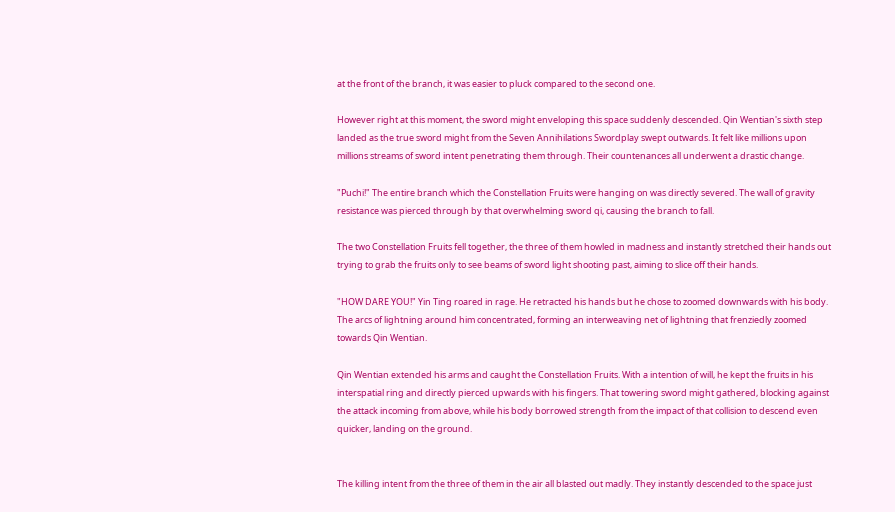at the front of the branch, it was easier to pluck compared to the second one.

However right at this moment, the sword might enveloping this space suddenly descended. Qin Wentian's sixth step landed as the true sword might from the Seven Annihilations Swordplay swept outwards. It felt like millions upon millions streams of sword intent penetrating them through. Their countenances all underwent a drastic change.

"Puchi!" The entire branch which the Constellation Fruits were hanging on was directly severed. The wall of gravity resistance was pierced through by that overwhelming sword qi, causing the branch to fall.

The two Constellation Fruits fell together, the three of them howled in madness and instantly stretched their hands out trying to grab the fruits only to see beams of sword light shooting past, aiming to slice off their hands.

"HOW DARE YOU!" Yin Ting roared in rage. He retracted his hands but he chose to zoomed downwards with his body. The arcs of lightning around him concentrated, forming an interweaving net of lightning that frenziedly zoomed towards Qin Wentian.

Qin Wentian extended his arms and caught the Constellation Fruits. With a intention of will, he kept the fruits in his interspatial ring and directly pierced upwards with his fingers. That towering sword might gathered, blocking against the attack incoming from above, while his body borrowed strength from the impact of that collision to descend even quicker, landing on the ground.


The killing intent from the three of them in the air all blasted out madly. They instantly descended to the space just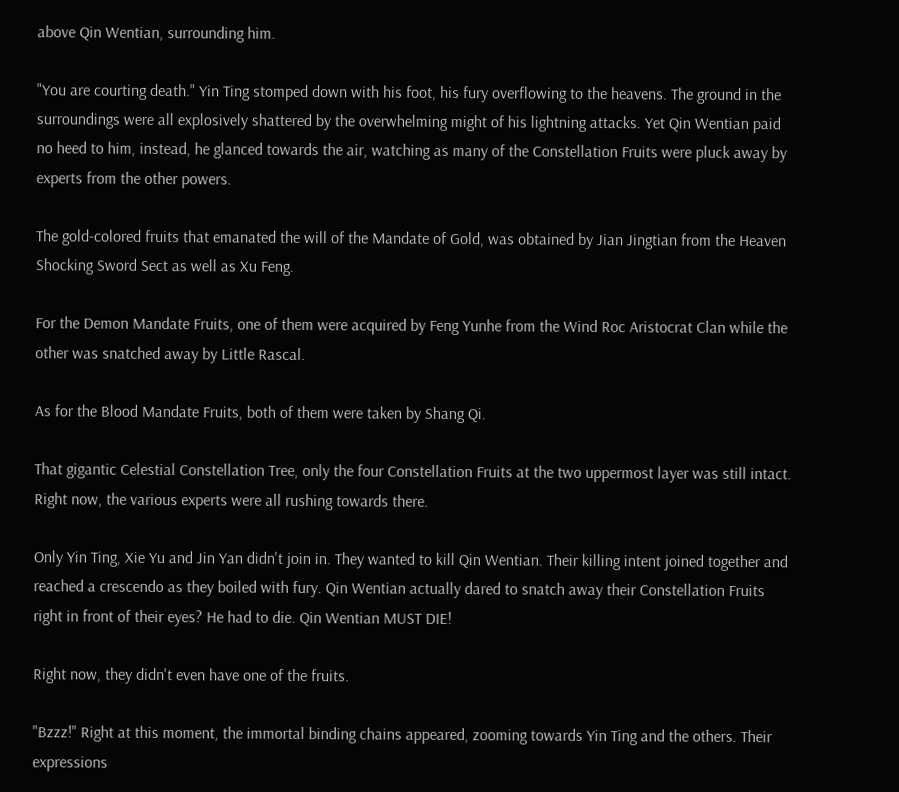above Qin Wentian, surrounding him.

"You are courting death." Yin Ting stomped down with his foot, his fury overflowing to the heavens. The ground in the surroundings were all explosively shattered by the overwhelming might of his lightning attacks. Yet Qin Wentian paid no heed to him, instead, he glanced towards the air, watching as many of the Constellation Fruits were pluck away by experts from the other powers.

The gold-colored fruits that emanated the will of the Mandate of Gold, was obtained by Jian Jingtian from the Heaven Shocking Sword Sect as well as Xu Feng.

For the Demon Mandate Fruits, one of them were acquired by Feng Yunhe from the Wind Roc Aristocrat Clan while the other was snatched away by Little Rascal.

As for the Blood Mandate Fruits, both of them were taken by Shang Qi.

That gigantic Celestial Constellation Tree, only the four Constellation Fruits at the two uppermost layer was still intact. Right now, the various experts were all rushing towards there.

Only Yin Ting, Xie Yu and Jin Yan didn't join in. They wanted to kill Qin Wentian. Their killing intent joined together and reached a crescendo as they boiled with fury. Qin Wentian actually dared to snatch away their Constellation Fruits right in front of their eyes? He had to die. Qin Wentian MUST DIE!

Right now, they didn't even have one of the fruits.

"Bzzz!" Right at this moment, the immortal binding chains appeared, zooming towards Yin Ting and the others. Their expressions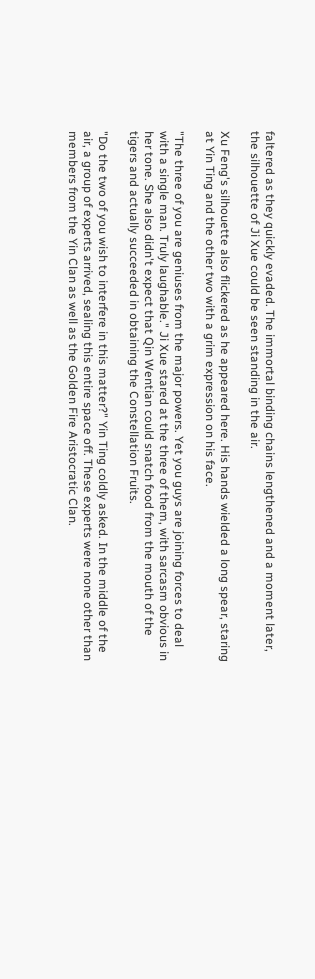faltered as they quickly evaded. The immortal binding chains lengthened and a moment later, the silhouette of Ji Xue could be seen standing in the air.

Xu Feng's silhouette also flickered as he appeared here. His hands wielded a long spear, staring at Yin Ting and the other two with a grim expression on his face.

"The three of you are geniuses from the major powers. Yet you guys are joining forces to deal with a single man. Truly laughable." Ji Xue stared at the three of them, with sarcasm obvious in her tone. She also didn't expect that Qin Wentian could snatch food from the mouth of the tigers and actually succeeded in obtaining the Constellation Fruits.

"Do the two of you wish to interfere in this matter?" Yin Ting coldly asked. In the middle of the air, a group of experts arrived, sealing this entire space off. These experts were none other than members from the Yin Clan as well as the Golden Fire Aristocratic Clan.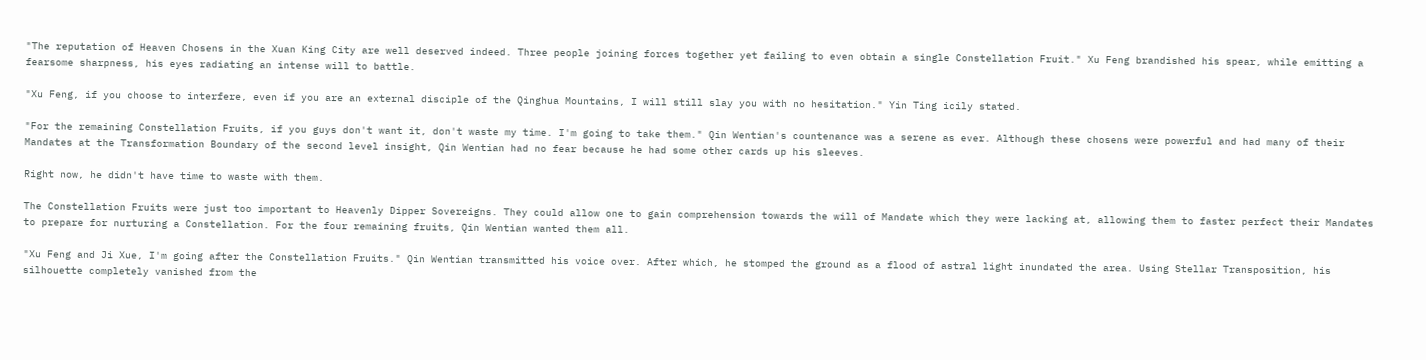"The reputation of Heaven Chosens in the Xuan King City are well deserved indeed. Three people joining forces together yet failing to even obtain a single Constellation Fruit." Xu Feng brandished his spear, while emitting a fearsome sharpness, his eyes radiating an intense will to battle.

"Xu Feng, if you choose to interfere, even if you are an external disciple of the Qinghua Mountains, I will still slay you with no hesitation." Yin Ting icily stated.

"For the remaining Constellation Fruits, if you guys don't want it, don't waste my time. I'm going to take them." Qin Wentian's countenance was a serene as ever. Although these chosens were powerful and had many of their Mandates at the Transformation Boundary of the second level insight, Qin Wentian had no fear because he had some other cards up his sleeves.

Right now, he didn't have time to waste with them.

The Constellation Fruits were just too important to Heavenly Dipper Sovereigns. They could allow one to gain comprehension towards the will of Mandate which they were lacking at, allowing them to faster perfect their Mandates to prepare for nurturing a Constellation. For the four remaining fruits, Qin Wentian wanted them all.

"Xu Feng and Ji Xue, I'm going after the Constellation Fruits." Qin Wentian transmitted his voice over. After which, he stomped the ground as a flood of astral light inundated the area. Using Stellar Transposition, his silhouette completely vanished from the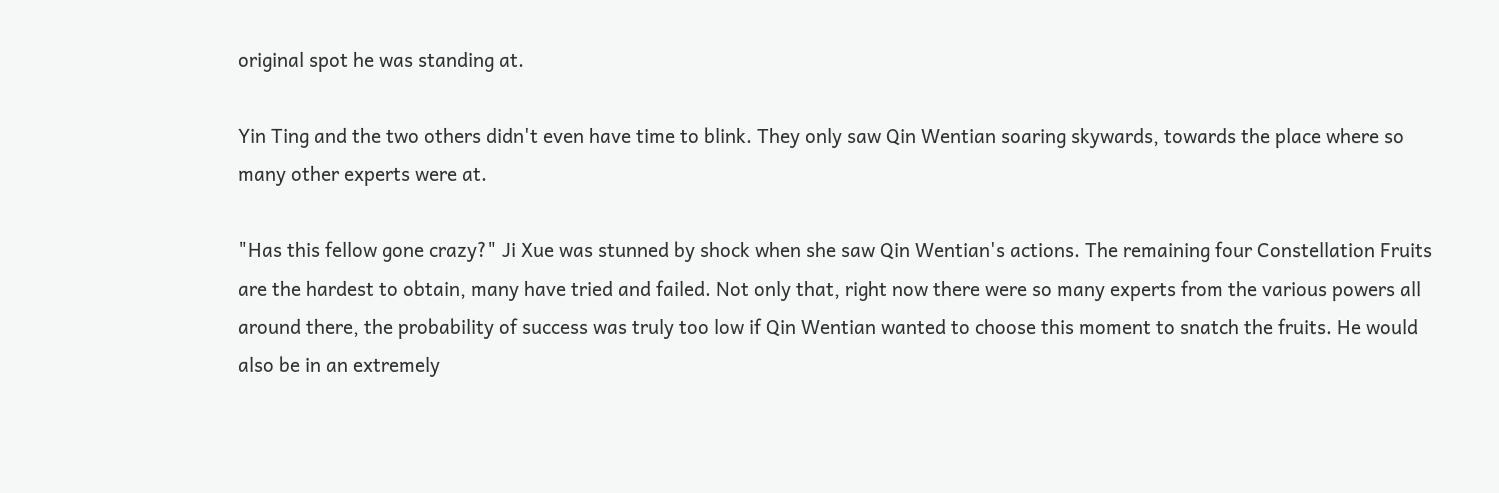original spot he was standing at.

Yin Ting and the two others didn't even have time to blink. They only saw Qin Wentian soaring skywards, towards the place where so many other experts were at.

"Has this fellow gone crazy?" Ji Xue was stunned by shock when she saw Qin Wentian's actions. The remaining four Constellation Fruits are the hardest to obtain, many have tried and failed. Not only that, right now there were so many experts from the various powers all around there, the probability of success was truly too low if Qin Wentian wanted to choose this moment to snatch the fruits. He would also be in an extremely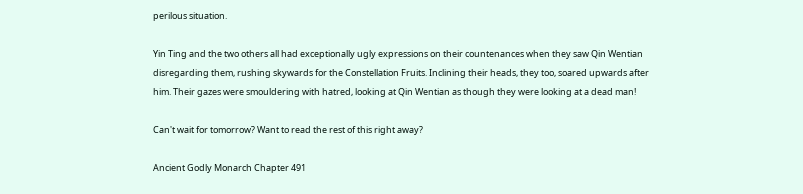perilous situation.

Yin Ting and the two others all had exceptionally ugly expressions on their countenances when they saw Qin Wentian disregarding them, rushing skywards for the Constellation Fruits. Inclining their heads, they too, soared upwards after him. Their gazes were smouldering with hatred, looking at Qin Wentian as though they were looking at a dead man!

Can't wait for tomorrow? Want to read the rest of this right away?

Ancient Godly Monarch Chapter 491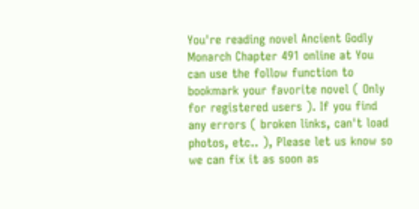You're reading novel Ancient Godly Monarch Chapter 491 online at You can use the follow function to bookmark your favorite novel ( Only for registered users ). If you find any errors ( broken links, can't load photos, etc.. ), Please let us know so we can fix it as soon as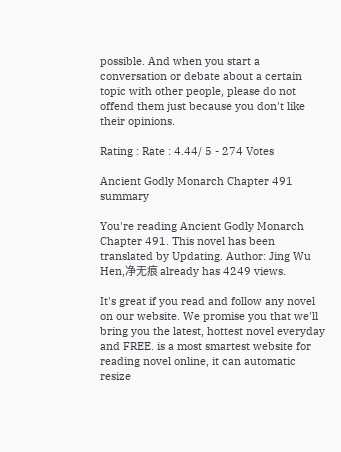possible. And when you start a conversation or debate about a certain topic with other people, please do not offend them just because you don't like their opinions.

Rating : Rate : 4.44/ 5 - 274 Votes

Ancient Godly Monarch Chapter 491 summary

You're reading Ancient Godly Monarch Chapter 491. This novel has been translated by Updating. Author: Jing Wu Hen,净无痕 already has 4249 views.

It's great if you read and follow any novel on our website. We promise you that we'll bring you the latest, hottest novel everyday and FREE. is a most smartest website for reading novel online, it can automatic resize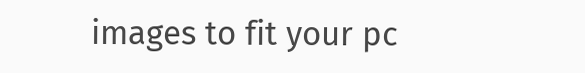images to fit your pc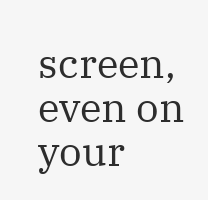screen, even on your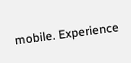mobile. Experience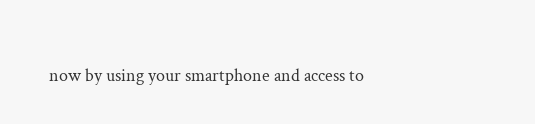now by using your smartphone and access to